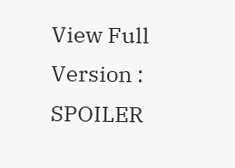View Full Version : SPOILER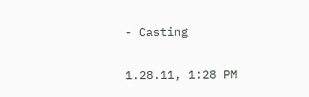- Casting

1.28.11, 1:28 PM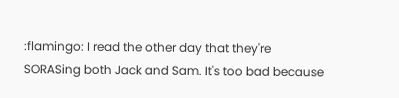:flamingo: I read the other day that they're SORASing both Jack and Sam. It's too bad because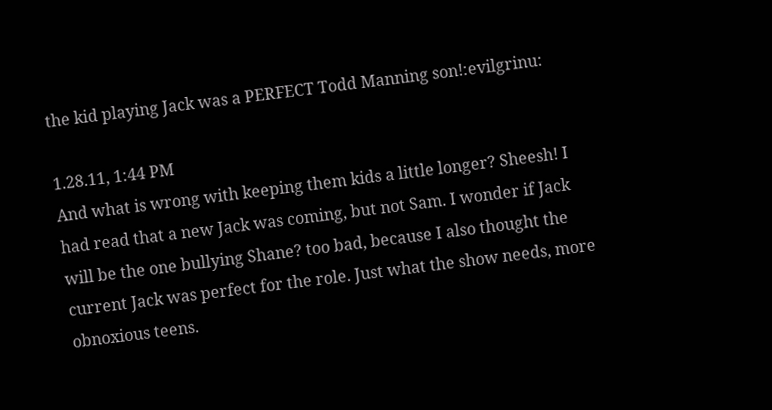the kid playing Jack was a PERFECT Todd Manning son!:evilgrinu:

1.28.11, 1:44 PM
And what is wrong with keeping them kids a little longer? Sheesh! I had read that a new Jack was coming, but not Sam. I wonder if Jack will be the one bullying Shane? too bad, because I also thought the current Jack was perfect for the role. Just what the show needs, more obnoxious teens.